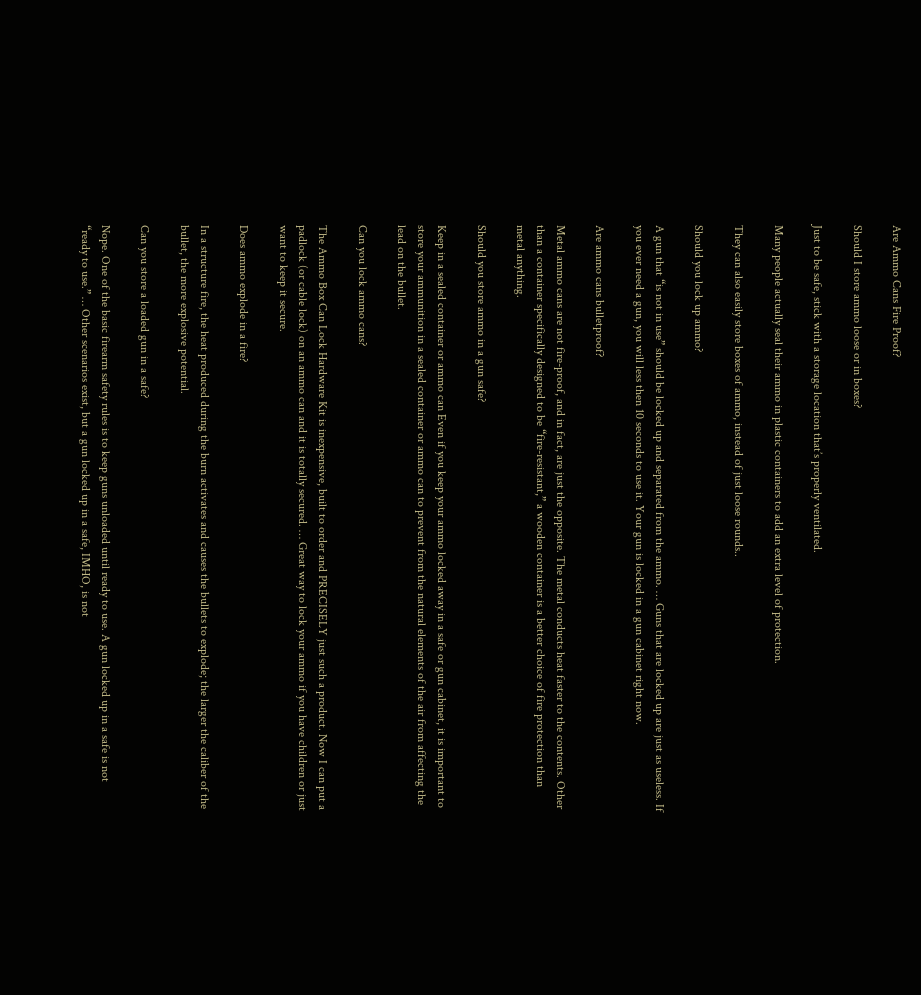Are Ammo Cans Fire Proof?

Should I store ammo loose or in boxes?

Just to be safe, stick with a storage location that’s properly ventilated.

Many people actually seal their ammo in plastic containers to add an extra level of protection.

They can also easily store boxes of ammo, instead of just loose rounds..

Should you lock up ammo?

A gun that “is not in use” should be locked up and separated from the ammo. … Guns that are locked up are just as useless. If you ever need a gun, you will less then 10 seconds to use it. Your gun is locked in a gun cabinet right now.

Are ammo cans bulletproof?

Metal ammo cans are not fire-proof, and in fact, are just the opposite. The metal conducts heat faster to the contents. Other than a container specifically designed to be “fire-resistant,” a wooden container is a better choice of fire protection than metal anything.

Should you store ammo in a gun safe?

Keep in a sealed container or ammo can Even if you keep your ammo locked away in a safe or gun cabinet, it is important to store your ammunition in a sealed container or ammo can to prevent from the natural elements of the air from affecting the lead on the bullet.

Can you lock ammo cans?

The Ammo Box Can Lock Hardware Kit is inexpensive, built to order and PRECISELY just such a product. Now I can put a padlock (or cable lock) on an ammo can and it is totally secured. … Great way to lock your ammo if you have children or just want to keep it secure.

Does ammo explode in a fire?

In a structure fire, the heat produced during the burn activates and causes the bullets to explode; the larger the caliber of the bullet, the more explosive potential.

Can you store a loaded gun in a safe?

Nope. One of the basic firearm safety rules is to keep guns unloaded until ready to use. A gun locked up in a safe is not “ready to use.” … Other scenarios exist, but a gun locked up in a safe, IMHO, is not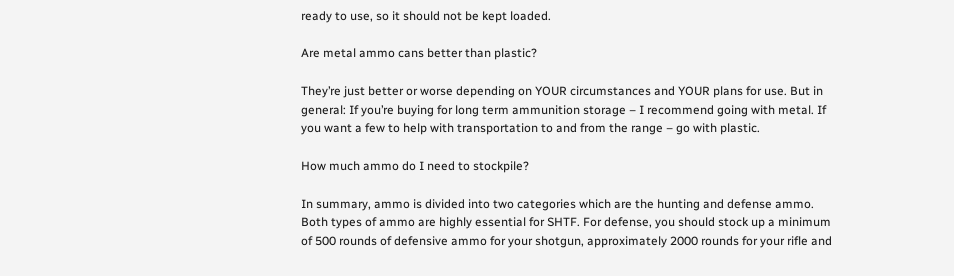ready to use, so it should not be kept loaded.

Are metal ammo cans better than plastic?

They’re just better or worse depending on YOUR circumstances and YOUR plans for use. But in general: If you’re buying for long term ammunition storage – I recommend going with metal. If you want a few to help with transportation to and from the range – go with plastic.

How much ammo do I need to stockpile?

In summary, ammo is divided into two categories which are the hunting and defense ammo. Both types of ammo are highly essential for SHTF. For defense, you should stock up a minimum of 500 rounds of defensive ammo for your shotgun, approximately 2000 rounds for your rifle and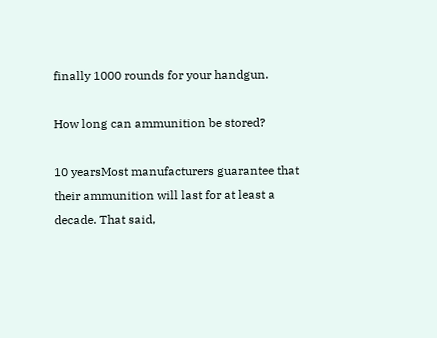finally 1000 rounds for your handgun.

How long can ammunition be stored?

10 yearsMost manufacturers guarantee that their ammunition will last for at least a decade. That said,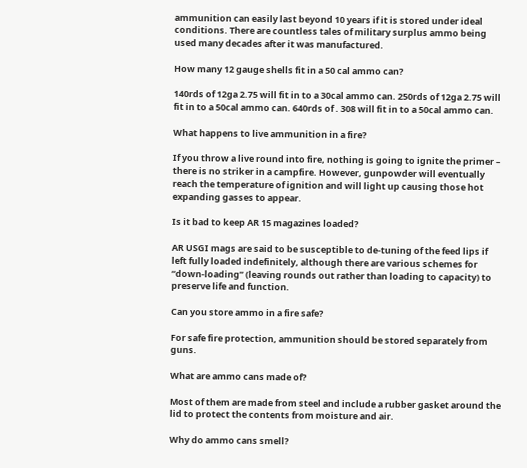ammunition can easily last beyond 10 years if it is stored under ideal conditions. There are countless tales of military surplus ammo being used many decades after it was manufactured.

How many 12 gauge shells fit in a 50 cal ammo can?

140rds of 12ga 2.75 will fit in to a 30cal ammo can. 250rds of 12ga 2.75 will fit in to a 50cal ammo can. 640rds of . 308 will fit in to a 50cal ammo can.

What happens to live ammunition in a fire?

If you throw a live round into fire, nothing is going to ignite the primer – there is no striker in a campfire. However, gunpowder will eventually reach the temperature of ignition and will light up causing those hot expanding gasses to appear.

Is it bad to keep AR 15 magazines loaded?

AR USGI mags are said to be susceptible to de-tuning of the feed lips if left fully loaded indefinitely, although there are various schemes for “down-loading” (leaving rounds out rather than loading to capacity) to preserve life and function.

Can you store ammo in a fire safe?

For safe fire protection, ammunition should be stored separately from guns.

What are ammo cans made of?

Most of them are made from steel and include a rubber gasket around the lid to protect the contents from moisture and air.

Why do ammo cans smell?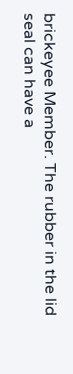brickeyee Member. The rubber in the lid seal can have a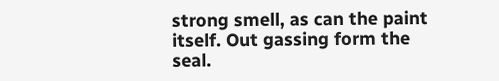strong smell, as can the paint itself. Out gassing form the seal.